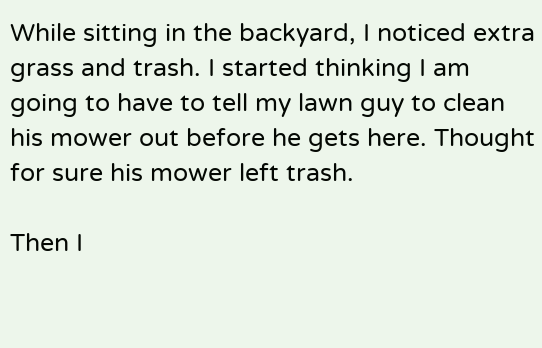While sitting in the backyard, I noticed extra grass and trash. I started thinking I am going to have to tell my lawn guy to clean his mower out before he gets here. Thought for sure his mower left trash.

Then I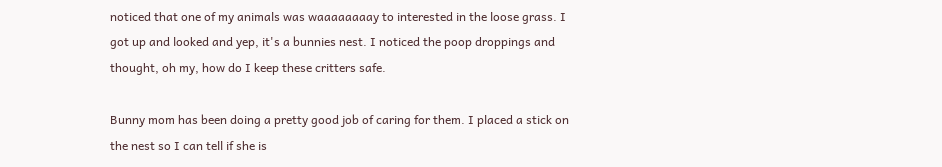noticed that one of my animals was waaaaaaaay to interested in the loose grass. I got up and looked and yep, it's a bunnies nest. I noticed the poop droppings and thought, oh my, how do I keep these critters safe.

Bunny mom has been doing a pretty good job of caring for them. I placed a stick on the nest so I can tell if she is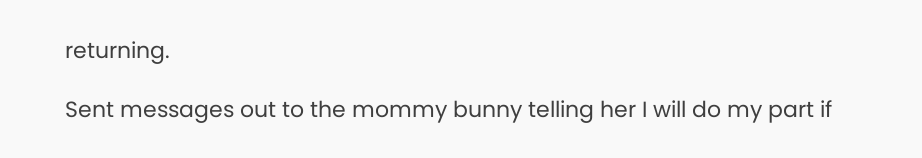returning.

Sent messages out to the mommy bunny telling her I will do my part if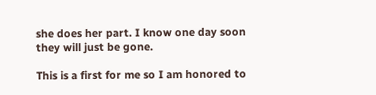she does her part. I know one day soon they will just be gone.

This is a first for me so I am honored to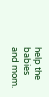help the babies and mom.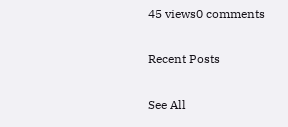45 views0 comments

Recent Posts

See All